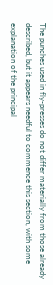The punches used in fly-presses do not differ materially from those already described, but it appears needful to commence this section, with some explanation of the principal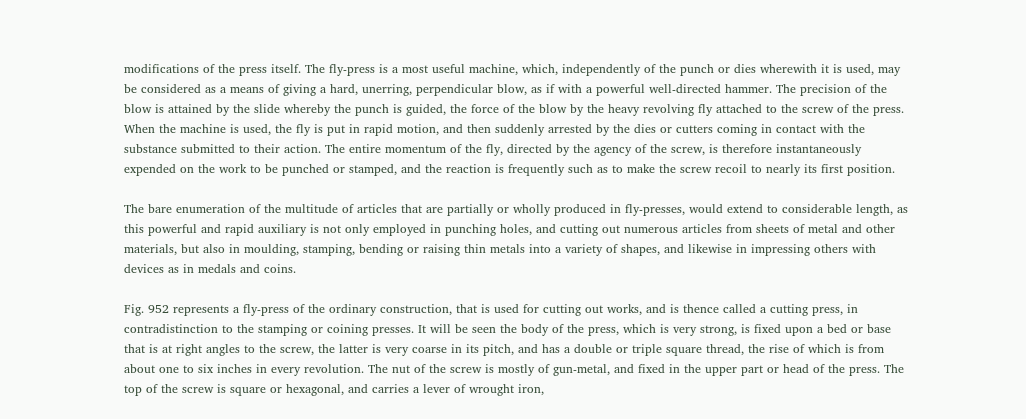modifications of the press itself. The fly-press is a most useful machine, which, independently of the punch or dies wherewith it is used, may be considered as a means of giving a hard, unerring, perpendicular blow, as if with a powerful well-directed hammer. The precision of the blow is attained by the slide whereby the punch is guided, the force of the blow by the heavy revolving fly attached to the screw of the press. When the machine is used, the fly is put in rapid motion, and then suddenly arrested by the dies or cutters coming in contact with the substance submitted to their action. The entire momentum of the fly, directed by the agency of the screw, is therefore instantaneously expended on the work to be punched or stamped, and the reaction is frequently such as to make the screw recoil to nearly its first position.

The bare enumeration of the multitude of articles that are partially or wholly produced in fly-presses, would extend to considerable length, as this powerful and rapid auxiliary is not only employed in punching holes, and cutting out numerous articles from sheets of metal and other materials, but also in moulding, stamping, bending or raising thin metals into a variety of shapes, and likewise in impressing others with devices as in medals and coins.

Fig. 952 represents a fly-press of the ordinary construction, that is used for cutting out works, and is thence called a cutting press, in contradistinction to the stamping or coining presses. It will be seen the body of the press, which is very strong, is fixed upon a bed or base that is at right angles to the screw, the latter is very coarse in its pitch, and has a double or triple square thread, the rise of which is from about one to six inches in every revolution. The nut of the screw is mostly of gun-metal, and fixed in the upper part or head of the press. The top of the screw is square or hexagonal, and carries a lever of wrought iron,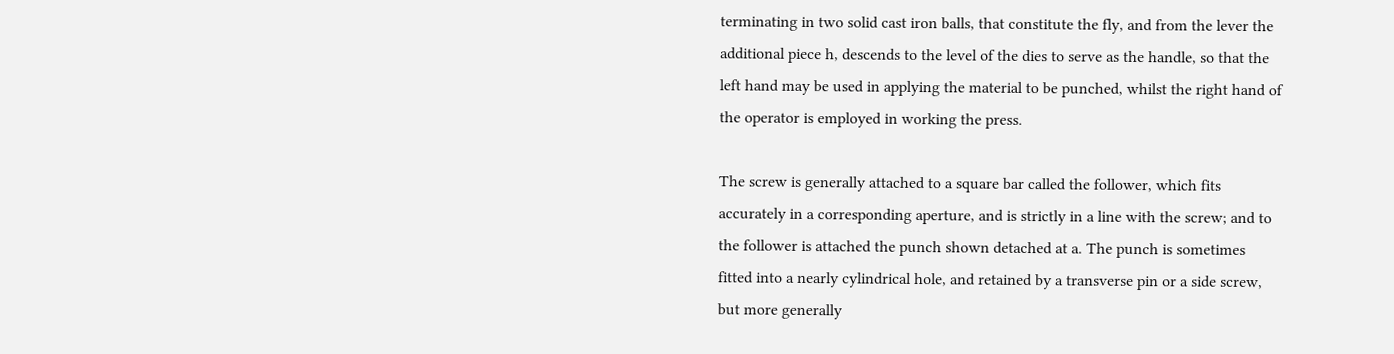terminating in two solid cast iron balls, that constitute the fly, and from the lever the additional piece h, descends to the level of the dies to serve as the handle, so that the left hand may be used in applying the material to be punched, whilst the right hand of the operator is employed in working the press.

The screw is generally attached to a square bar called the follower, which fits accurately in a corresponding aperture, and is strictly in a line with the screw; and to the follower is attached the punch shown detached at a. The punch is sometimes fitted into a nearly cylindrical hole, and retained by a transverse pin or a side screw, but more generally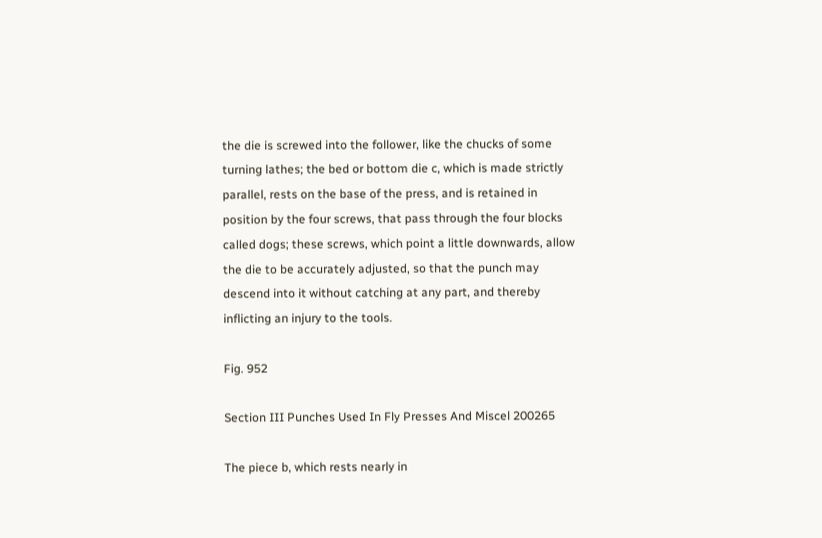the die is screwed into the follower, like the chucks of some turning lathes; the bed or bottom die c, which is made strictly parallel, rests on the base of the press, and is retained in position by the four screws, that pass through the four blocks called dogs; these screws, which point a little downwards, allow the die to be accurately adjusted, so that the punch may descend into it without catching at any part, and thereby inflicting an injury to the tools.

Fig. 952

Section III Punches Used In Fly Presses And Miscel 200265

The piece b, which rests nearly in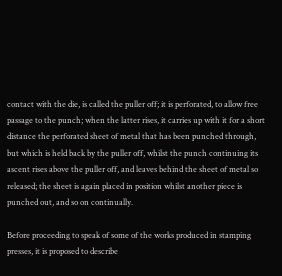contact with the die, is called the puller off; it is perforated, to allow free passage to the punch; when the latter rises, it carries up with it for a short distance the perforated sheet of metal that has been punched through, but which is held back by the puller off, whilst the punch continuing its ascent rises above the puller off, and leaves behind the sheet of metal so released; the sheet is again placed in position whilst another piece is punched out, and so on continually.

Before proceeding to speak of some of the works produced in stamping presses, it is proposed to describe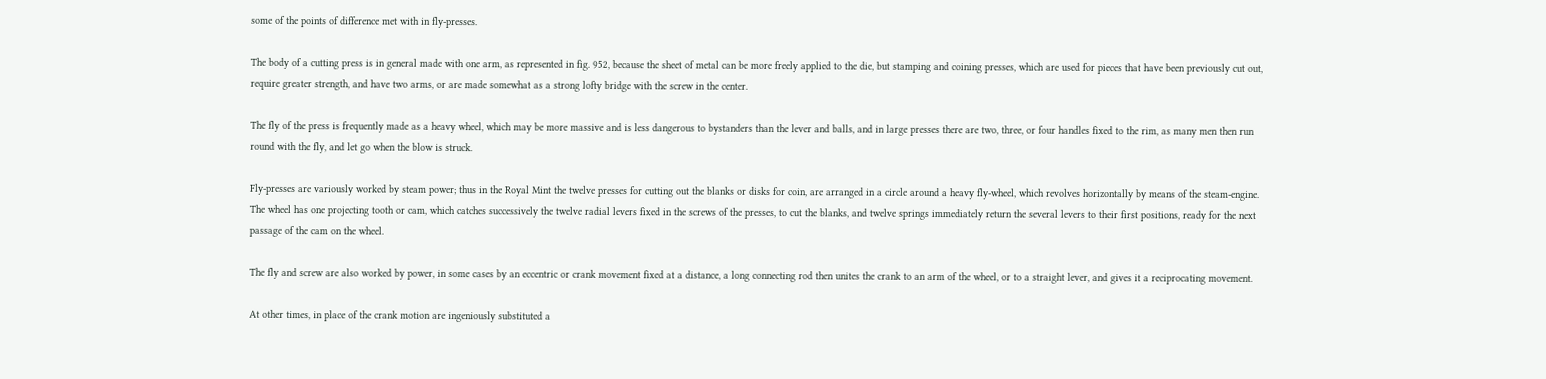some of the points of difference met with in fly-presses.

The body of a cutting press is in general made with one arm, as represented in fig. 952, because the sheet of metal can be more freely applied to the die, but stamping and coining presses, which are used for pieces that have been previously cut out, require greater strength, and have two arms, or are made somewhat as a strong lofty bridge with the screw in the center.

The fly of the press is frequently made as a heavy wheel, which may be more massive and is less dangerous to bystanders than the lever and balls, and in large presses there are two, three, or four handles fixed to the rim, as many men then run round with the fly, and let go when the blow is struck.

Fly-presses are variously worked by steam power; thus in the Royal Mint the twelve presses for cutting out the blanks or disks for coin, are arranged in a circle around a heavy fly-wheel, which revolves horizontally by means of the steam-engine. The wheel has one projecting tooth or cam, which catches successively the twelve radial levers fixed in the screws of the presses, to cut the blanks, and twelve springs immediately return the several levers to their first positions, ready for the next passage of the cam on the wheel.

The fly and screw are also worked by power, in some cases by an eccentric or crank movement fixed at a distance, a long connecting rod then unites the crank to an arm of the wheel, or to a straight lever, and gives it a reciprocating movement.

At other times, in place of the crank motion are ingeniously substituted a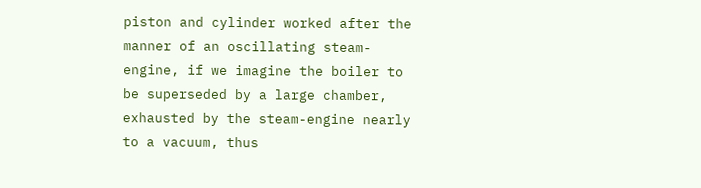piston and cylinder worked after the manner of an oscillating steam-engine, if we imagine the boiler to be superseded by a large chamber, exhausted by the steam-engine nearly to a vacuum, thus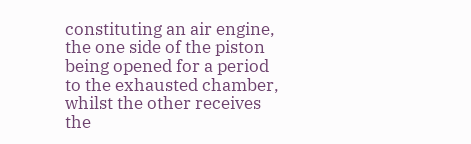constituting an air engine, the one side of the piston being opened for a period to the exhausted chamber, whilst the other receives the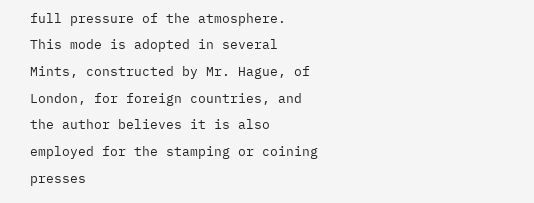full pressure of the atmosphere. This mode is adopted in several Mints, constructed by Mr. Hague, of London, for foreign countries, and the author believes it is also employed for the stamping or coining presses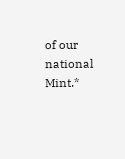of our national Mint.*